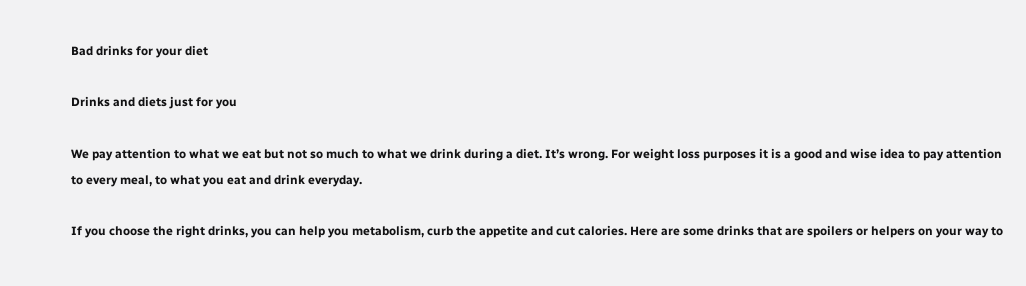Bad drinks for your diet

Drinks and diets just for you

We pay attention to what we eat but not so much to what we drink during a diet. It’s wrong. For weight loss purposes it is a good and wise idea to pay attention to every meal, to what you eat and drink everyday.

If you choose the right drinks, you can help you metabolism, curb the appetite and cut calories. Here are some drinks that are spoilers or helpers on your way to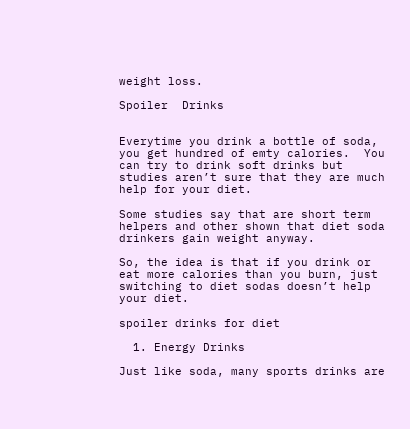weight loss.

Spoiler  Drinks


Everytime you drink a bottle of soda, you get hundred of emty calories.  You can try to drink soft drinks but studies aren’t sure that they are much help for your diet.

Some studies say that are short term helpers and other shown that diet soda drinkers gain weight anyway.

So, the idea is that if you drink or eat more calories than you burn, just switching to diet sodas doesn’t help your diet.

spoiler drinks for diet

  1. Energy Drinks

Just like soda, many sports drinks are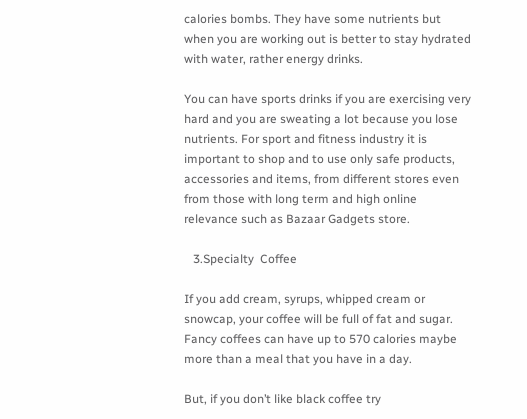calories bombs. They have some nutrients but when you are working out is better to stay hydrated with water, rather energy drinks.

You can have sports drinks if you are exercising very hard and you are sweating a lot because you lose nutrients. For sport and fitness industry it is important to shop and to use only safe products, accessories and items, from different stores even from those with long term and high online relevance such as Bazaar Gadgets store.

   3.Specialty  Coffee

If you add cream, syrups, whipped cream or snowcap, your coffee will be full of fat and sugar. Fancy coffees can have up to 570 calories maybe more than a meal that you have in a day.

But, if you don’t like black coffee try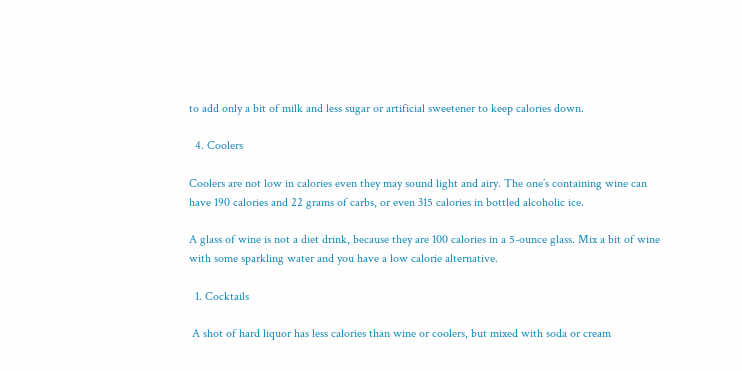to add only a bit of milk and less sugar or artificial sweetener to keep calories down.

  4. Coolers

Coolers are not low in calories even they may sound light and airy. The one’s containing wine can have 190 calories and 22 grams of carbs, or even 315 calories in bottled alcoholic ice.

A glass of wine is not a diet drink, because they are 100 calories in a 5-ounce glass. Mix a bit of wine with some sparkling water and you have a low calorie alternative.

  1. Cocktails

 A shot of hard liquor has less calories than wine or coolers, but mixed with soda or cream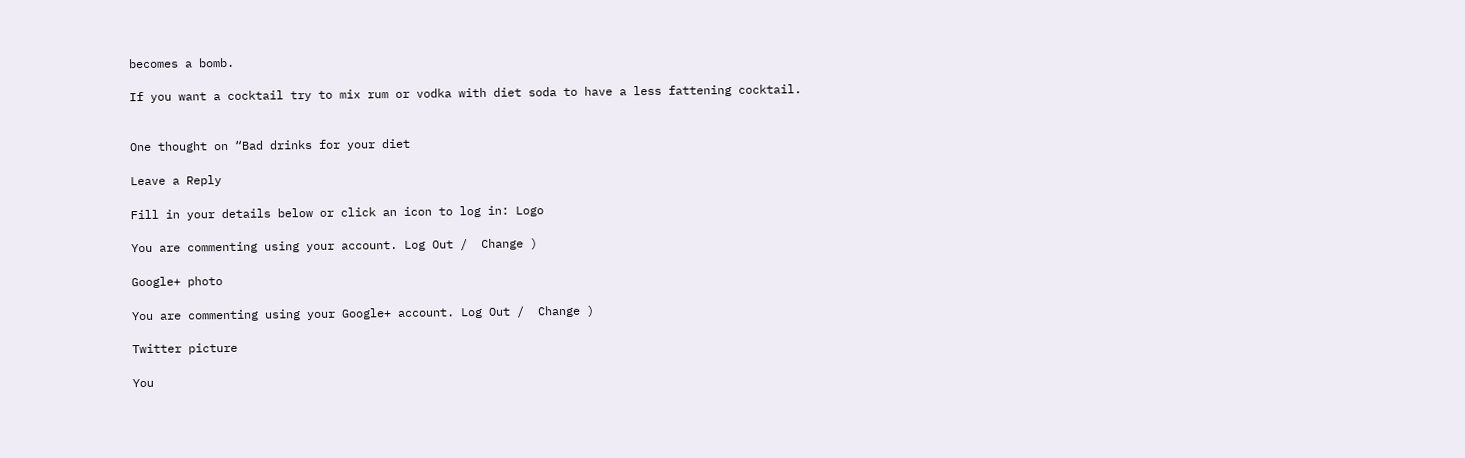becomes a bomb.

If you want a cocktail try to mix rum or vodka with diet soda to have a less fattening cocktail.


One thought on “Bad drinks for your diet

Leave a Reply

Fill in your details below or click an icon to log in: Logo

You are commenting using your account. Log Out /  Change )

Google+ photo

You are commenting using your Google+ account. Log Out /  Change )

Twitter picture

You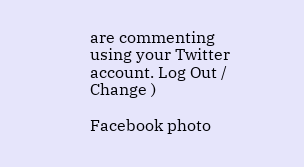are commenting using your Twitter account. Log Out /  Change )

Facebook photo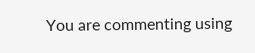You are commenting using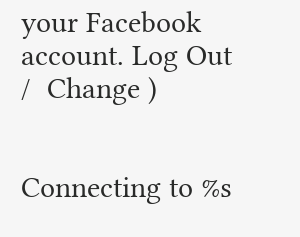your Facebook account. Log Out /  Change )


Connecting to %s